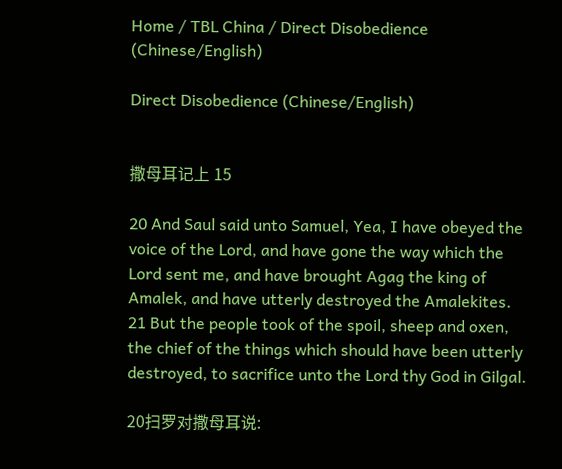Home / TBL China / Direct Disobedience (Chinese/English)

Direct Disobedience (Chinese/English)


撒母耳记上 15

20 And Saul said unto Samuel, Yea, I have obeyed the voice of the Lord, and have gone the way which the Lord sent me, and have brought Agag the king of Amalek, and have utterly destroyed the Amalekites.  21 But the people took of the spoil, sheep and oxen, the chief of the things which should have been utterly destroyed, to sacrifice unto the Lord thy God in Gilgal.

20扫罗对撒母耳说: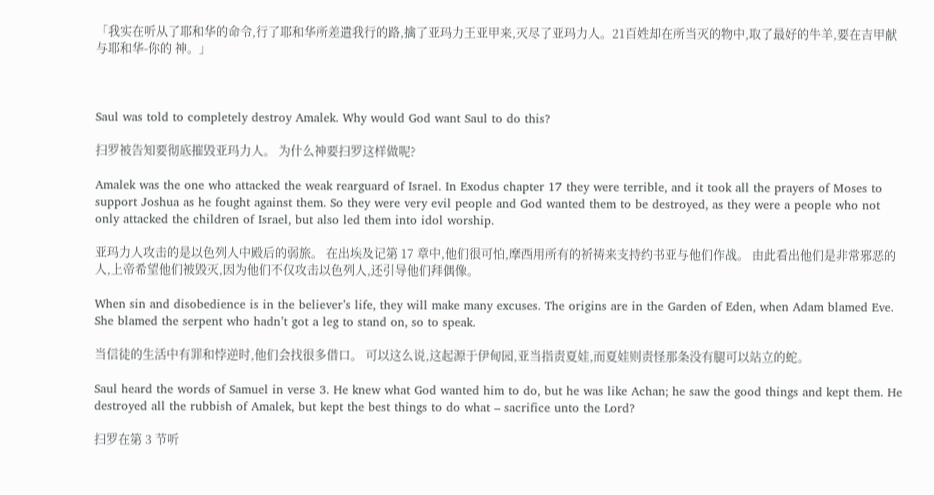「我实在听从了耶和华的命令,行了耶和华所差遣我行的路,擒了亚玛力王亚甲来,灭尽了亚玛力人。21百姓却在所当灭的物中,取了最好的牛羊,要在吉甲献与耶和华-你的 神。」



Saul was told to completely destroy Amalek. Why would God want Saul to do this?

扫罗被告知要彻底摧毁亚玛力人。 为什么神要扫罗这样做呢?

Amalek was the one who attacked the weak rearguard of Israel. In Exodus chapter 17 they were terrible, and it took all the prayers of Moses to support Joshua as he fought against them. So they were very evil people and God wanted them to be destroyed, as they were a people who not only attacked the children of Israel, but also led them into idol worship.

亚玛力人攻击的是以色列人中殿后的弱旅。 在出埃及记第 17 章中,他们很可怕,摩西用所有的祈祷来支持约书亚与他们作战。 由此看出他们是非常邪恶的人,上帝希望他们被毁灭,因为他们不仅攻击以色列人,还引导他们拜偶像。

When sin and disobedience is in the believer’s life, they will make many excuses. The origins are in the Garden of Eden, when Adam blamed Eve. She blamed the serpent who hadn’t got a leg to stand on, so to speak.

当信徒的生活中有罪和悖逆时,他们会找很多借口。 可以这么说,这起源于伊甸园,亚当指责夏娃,而夏娃则责怪那条没有腿可以站立的蛇。

Saul heard the words of Samuel in verse 3. He knew what God wanted him to do, but he was like Achan; he saw the good things and kept them. He destroyed all the rubbish of Amalek, but kept the best things to do what – sacrifice unto the Lord?

扫罗在第 3 节听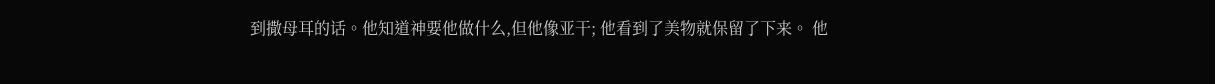到撒母耳的话。他知道神要他做什么,但他像亚干; 他看到了美物就保留了下来。 他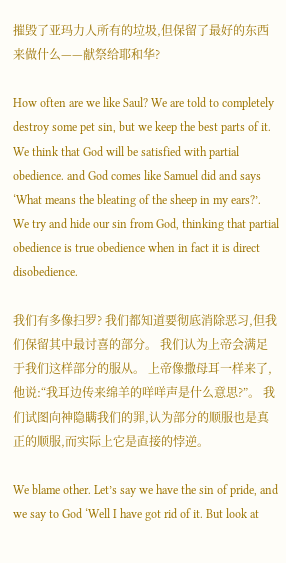摧毁了亚玛力人所有的垃圾,但保留了最好的东西来做什么——献祭给耶和华?

How often are we like Saul? We are told to completely destroy some pet sin, but we keep the best parts of it.  We think that God will be satisfied with partial obedience. and God comes like Samuel did and says ‘What means the bleating of the sheep in my ears?’.   We try and hide our sin from God, thinking that partial obedience is true obedience when in fact it is direct disobedience.

我们有多像扫罗? 我们都知道要彻底消除恶习,但我们保留其中最讨喜的部分。 我们认为上帝会满足于我们这样部分的服从。 上帝像撒母耳一样来了,他说:“我耳边传来绵羊的咩咩声是什么意思?”。 我们试图向神隐瞒我们的罪,认为部分的顺服也是真正的顺服,而实际上它是直接的悖逆。

We blame other. Let’s say we have the sin of pride, and we say to God ‘Well I have got rid of it. But look at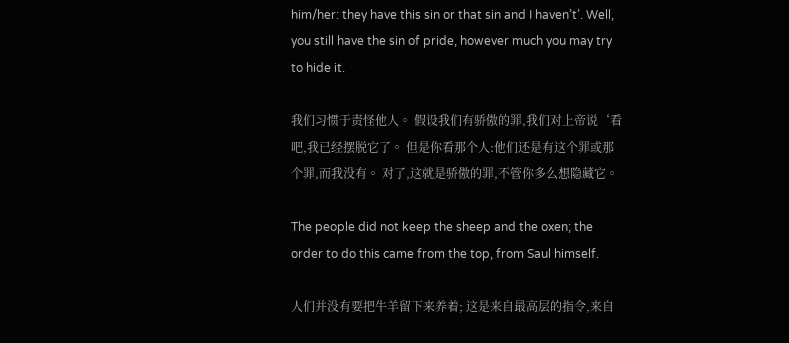him/her: they have this sin or that sin and I haven’t’. Well, you still have the sin of pride, however much you may try to hide it.

我们习惯于责怪他人。 假设我们有骄傲的罪,我们对上帝说‘看吧,我已经摆脱它了。 但是你看那个人:他们还是有这个罪或那个罪,而我没有。 对了,这就是骄傲的罪,不管你多么想隐藏它。

The people did not keep the sheep and the oxen; the order to do this came from the top, from Saul himself.

人们并没有要把牛羊留下来养着; 这是来自最高层的指令,来自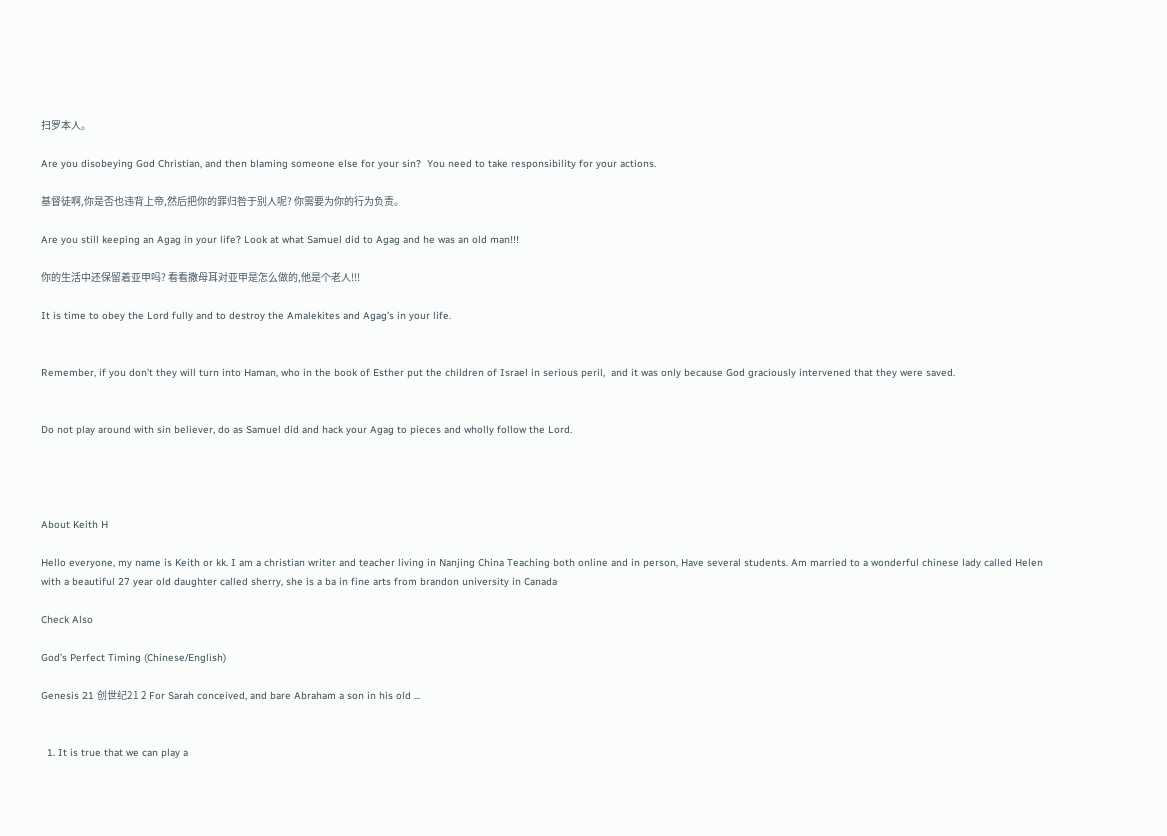扫罗本人。

Are you disobeying God Christian, and then blaming someone else for your sin?  You need to take responsibility for your actions.

基督徒啊,你是否也违背上帝,然后把你的罪归咎于别人呢? 你需要为你的行为负责。

Are you still keeping an Agag in your life? Look at what Samuel did to Agag and he was an old man!!!

你的生活中还保留着亚甲吗? 看看撒母耳对亚甲是怎么做的,他是个老人!!!

It is time to obey the Lord fully and to destroy the Amalekites and Agag’s in your life.


Remember, if you don’t they will turn into Haman, who in the book of Esther put the children of Israel in serious peril,  and it was only because God graciously intervened that they were saved.


Do not play around with sin believer, do as Samuel did and hack your Agag to pieces and wholly follow the Lord.




About Keith H

Hello everyone, my name is Keith or kk. I am a christian writer and teacher living in Nanjing China Teaching both online and in person, Have several students. Am married to a wonderful chinese lady called Helen with a beautiful 27 year old daughter called sherry, she is a ba in fine arts from brandon university in Canada

Check Also

God’s Perfect Timing (Chinese/English)

Genesis 21 创世纪21 2 For Sarah conceived, and bare Abraham a son in his old ...


  1. It is true that we can play a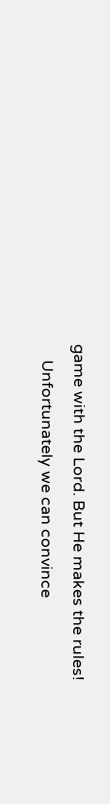game with the Lord. But He makes the rules!
    Unfortunately we can convince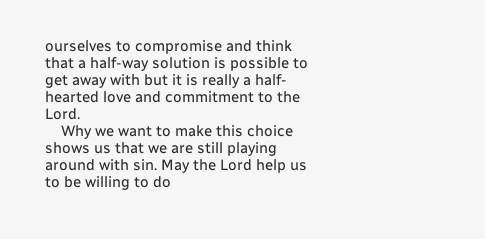ourselves to compromise and think that a half-way solution is possible to get away with but it is really a half-hearted love and commitment to the Lord.
    Why we want to make this choice shows us that we are still playing around with sin. May the Lord help us to be willing to do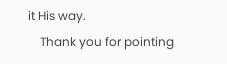it His way.
    Thank you for pointing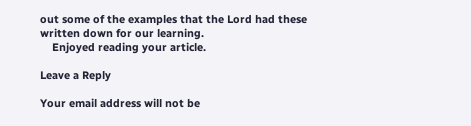out some of the examples that the Lord had these written down for our learning.
    Enjoyed reading your article.

Leave a Reply

Your email address will not be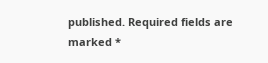published. Required fields are marked *